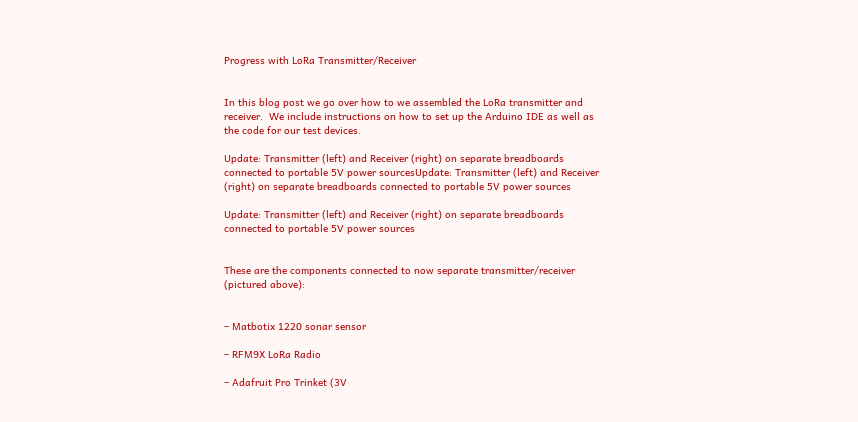Progress with LoRa Transmitter/Receiver


In this blog post we go over how to we assembled the LoRa transmitter and receiver.  We include instructions on how to set up the Arduino IDE as well as the code for our test devices.

Update: Transmitter (left) and Receiver (right) on separate breadboards connected to portable 5V power sourcesUpdate: Transmitter (left) and Receiver (right) on separate breadboards connected to portable 5V power sources

Update: Transmitter (left) and Receiver (right) on separate breadboards connected to portable 5V power sources


These are the components connected to now separate transmitter/receiver (pictured above):


– Matbotix 1220 sonar sensor

– RFM9X LoRa Radio

– Adafruit Pro Trinket (3V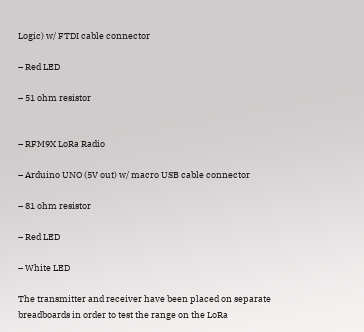Logic) w/ FTDI cable connector

– Red LED

– 51 ohm resistor


– RFM9X LoRa Radio

– Arduino UNO (5V out) w/ macro USB cable connector

– 81 ohm resistor

– Red LED

– White LED

The transmitter and receiver have been placed on separate breadboards in order to test the range on the LoRa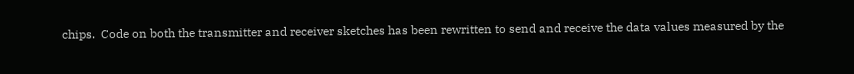chips.  Code on both the transmitter and receiver sketches has been rewritten to send and receive the data values measured by the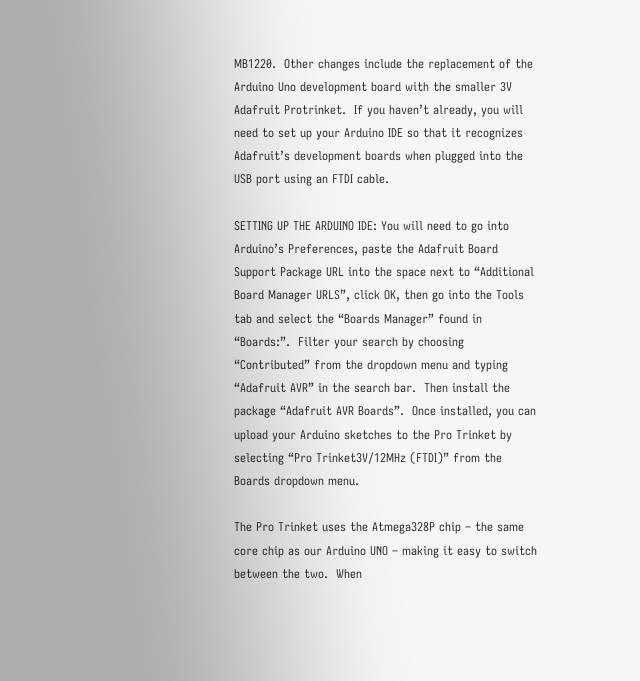MB1220.  Other changes include the replacement of the Arduino Uno development board with the smaller 3V Adafruit Protrinket.  If you haven’t already, you will need to set up your Arduino IDE so that it recognizes Adafruit’s development boards when plugged into the USB port using an FTDI cable.

SETTING UP THE ARDUINO IDE: You will need to go into Arduino’s Preferences, paste the Adafruit Board Support Package URL into the space next to “Additional Board Manager URLS”, click OK, then go into the Tools tab and select the “Boards Manager” found in “Boards:”.  Filter your search by choosing “Contributed” from the dropdown menu and typing “Adafruit AVR” in the search bar.  Then install the package “Adafruit AVR Boards”.  Once installed, you can upload your Arduino sketches to the Pro Trinket by selecting “Pro Trinket3V/12MHz (FTDI)” from the Boards dropdown menu.

The Pro Trinket uses the Atmega328P chip – the same core chip as our Arduino UNO – making it easy to switch between the two.  When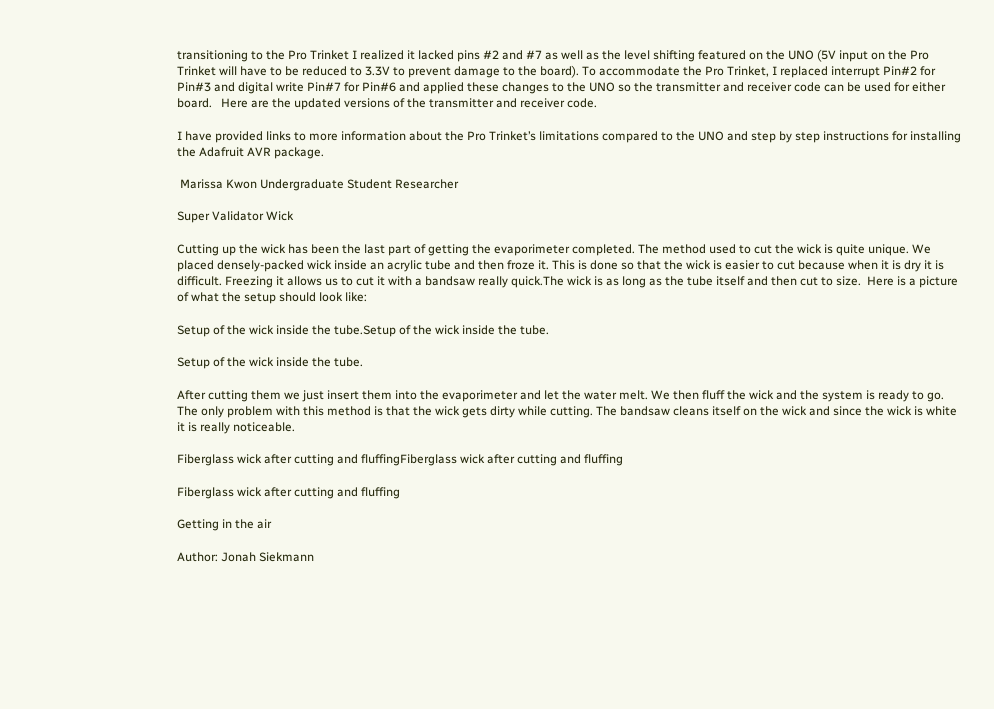transitioning to the Pro Trinket I realized it lacked pins #2 and #7 as well as the level shifting featured on the UNO (5V input on the Pro Trinket will have to be reduced to 3.3V to prevent damage to the board). To accommodate the Pro Trinket, I replaced interrupt Pin#2 for Pin#3 and digital write Pin#7 for Pin#6 and applied these changes to the UNO so the transmitter and receiver code can be used for either board.   Here are the updated versions of the transmitter and receiver code.

I have provided links to more information about the Pro Trinket’s limitations compared to the UNO and step by step instructions for installing the Adafruit AVR package.

 Marissa Kwon Undergraduate Student Researcher

Super Validator Wick

Cutting up the wick has been the last part of getting the evaporimeter completed. The method used to cut the wick is quite unique. We placed densely-packed wick inside an acrylic tube and then froze it. This is done so that the wick is easier to cut because when it is dry it is difficult. Freezing it allows us to cut it with a bandsaw really quick.The wick is as long as the tube itself and then cut to size.  Here is a picture of what the setup should look like:

Setup of the wick inside the tube.Setup of the wick inside the tube.

Setup of the wick inside the tube.

After cutting them we just insert them into the evaporimeter and let the water melt. We then fluff the wick and the system is ready to go. The only problem with this method is that the wick gets dirty while cutting. The bandsaw cleans itself on the wick and since the wick is white it is really noticeable.

Fiberglass wick after cutting and fluffingFiberglass wick after cutting and fluffing

Fiberglass wick after cutting and fluffing

Getting in the air

Author: Jonah Siekmann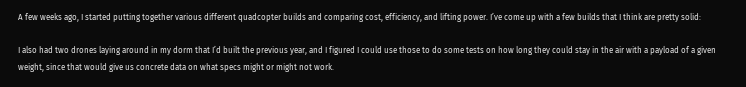A few weeks ago, I started putting together various different quadcopter builds and comparing cost, efficiency, and lifting power. I’ve come up with a few builds that I think are pretty solid:

I also had two drones laying around in my dorm that I’d built the previous year, and I figured I could use those to do some tests on how long they could stay in the air with a payload of a given weight, since that would give us concrete data on what specs might or might not work.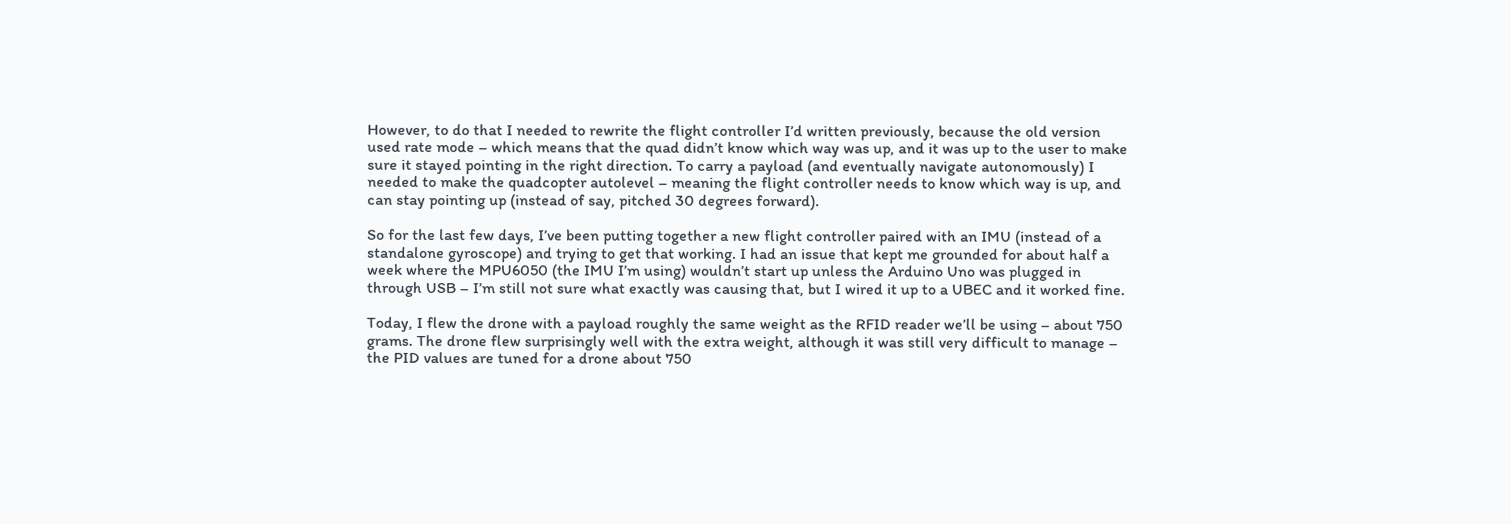However, to do that I needed to rewrite the flight controller I’d written previously, because the old version used rate mode – which means that the quad didn’t know which way was up, and it was up to the user to make sure it stayed pointing in the right direction. To carry a payload (and eventually navigate autonomously) I needed to make the quadcopter autolevel – meaning the flight controller needs to know which way is up, and can stay pointing up (instead of say, pitched 30 degrees forward).

So for the last few days, I’ve been putting together a new flight controller paired with an IMU (instead of a standalone gyroscope) and trying to get that working. I had an issue that kept me grounded for about half a week where the MPU6050 (the IMU I’m using) wouldn’t start up unless the Arduino Uno was plugged in through USB – I’m still not sure what exactly was causing that, but I wired it up to a UBEC and it worked fine.

Today, I flew the drone with a payload roughly the same weight as the RFID reader we’ll be using – about 750 grams. The drone flew surprisingly well with the extra weight, although it was still very difficult to manage – the PID values are tuned for a drone about 750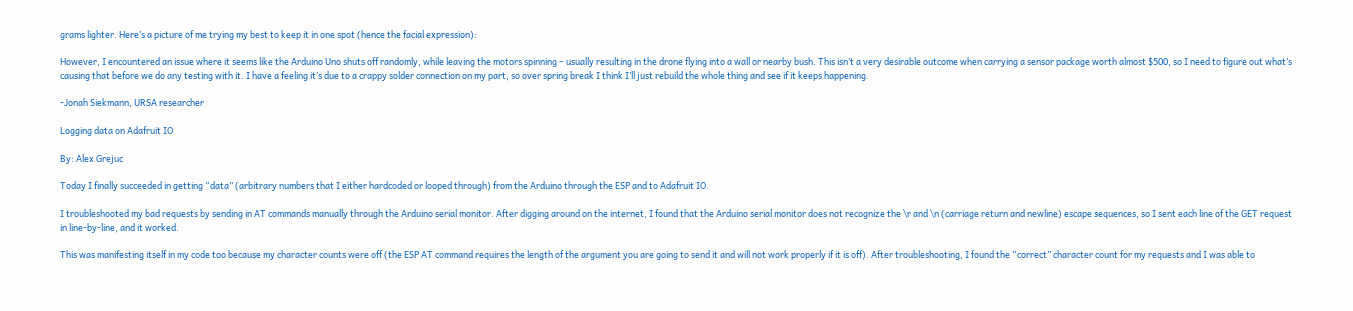grams lighter. Here’s a picture of me trying my best to keep it in one spot (hence the facial expression):

However, I encountered an issue where it seems like the Arduino Uno shuts off randomly, while leaving the motors spinning – usually resulting in the drone flying into a wall or nearby bush. This isn’t a very desirable outcome when carrying a sensor package worth almost $500, so I need to figure out what’s causing that before we do any testing with it. I have a feeling it’s due to a crappy solder connection on my part, so over spring break I think I’ll just rebuild the whole thing and see if it keeps happening.

-Jonah Siekmann, URSA researcher

Logging data on Adafruit IO

By: Alex Grejuc

Today I finally succeeded in getting “data” (arbitrary numbers that I either hardcoded or looped through) from the Arduino through the ESP and to Adafruit IO.

I troubleshooted my bad requests by sending in AT commands manually through the Arduino serial monitor. After digging around on the internet, I found that the Arduino serial monitor does not recognize the \r and \n (carriage return and newline) escape sequences, so I sent each line of the GET request in line-by-line, and it worked.

This was manifesting itself in my code too because my character counts were off (the ESP AT command requires the length of the argument you are going to send it and will not work properly if it is off). After troubleshooting, I found the “correct” character count for my requests and I was able to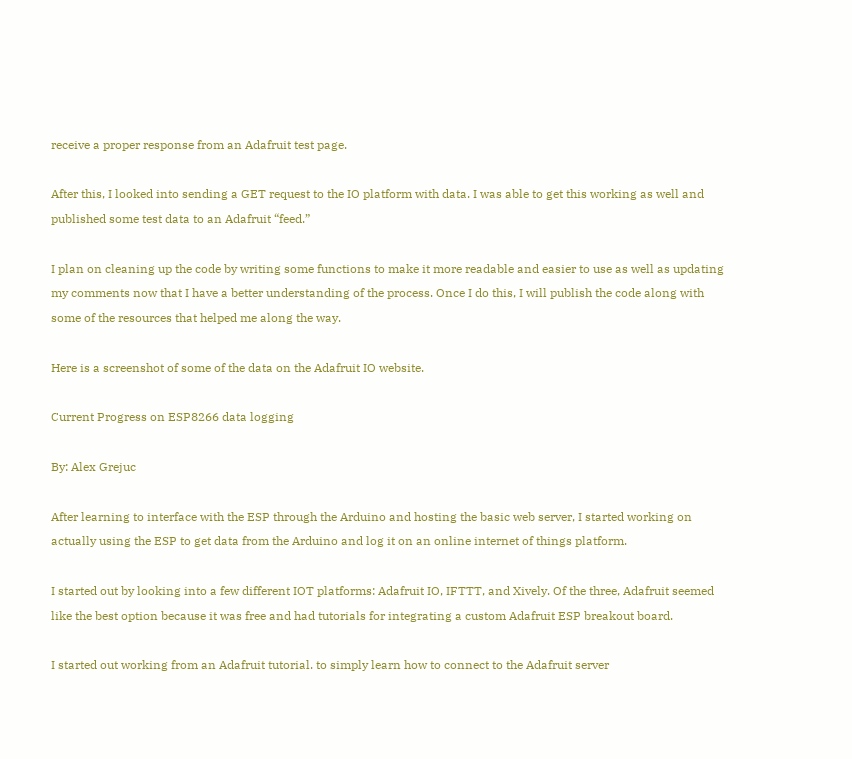receive a proper response from an Adafruit test page.

After this, I looked into sending a GET request to the IO platform with data. I was able to get this working as well and published some test data to an Adafruit “feed.”

I plan on cleaning up the code by writing some functions to make it more readable and easier to use as well as updating my comments now that I have a better understanding of the process. Once I do this, I will publish the code along with some of the resources that helped me along the way.

Here is a screenshot of some of the data on the Adafruit IO website.

Current Progress on ESP8266 data logging

By: Alex Grejuc

After learning to interface with the ESP through the Arduino and hosting the basic web server, I started working on actually using the ESP to get data from the Arduino and log it on an online internet of things platform.

I started out by looking into a few different IOT platforms: Adafruit IO, IFTTT, and Xively. Of the three, Adafruit seemed like the best option because it was free and had tutorials for integrating a custom Adafruit ESP breakout board.

I started out working from an Adafruit tutorial. to simply learn how to connect to the Adafruit server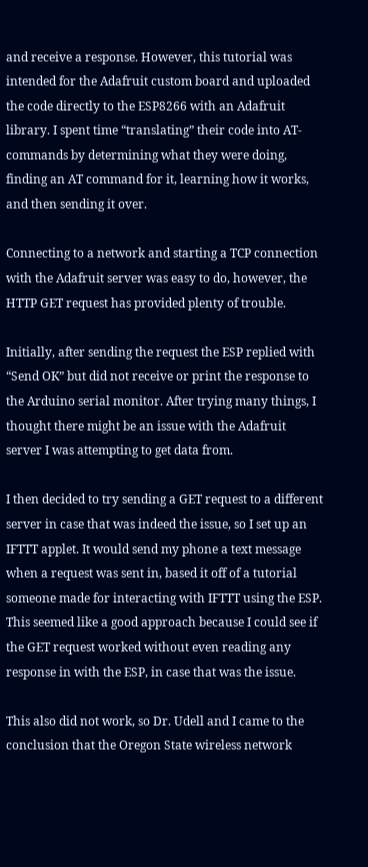and receive a response. However, this tutorial was intended for the Adafruit custom board and uploaded the code directly to the ESP8266 with an Adafruit library. I spent time “translating” their code into AT-commands by determining what they were doing, finding an AT command for it, learning how it works, and then sending it over.

Connecting to a network and starting a TCP connection with the Adafruit server was easy to do, however, the HTTP GET request has provided plenty of trouble.

Initially, after sending the request the ESP replied with “Send OK” but did not receive or print the response to the Arduino serial monitor. After trying many things, I thought there might be an issue with the Adafruit server I was attempting to get data from.

I then decided to try sending a GET request to a different server in case that was indeed the issue, so I set up an IFTTT applet. It would send my phone a text message when a request was sent in, based it off of a tutorial someone made for interacting with IFTTT using the ESP. This seemed like a good approach because I could see if the GET request worked without even reading any response in with the ESP, in case that was the issue.

This also did not work, so Dr. Udell and I came to the conclusion that the Oregon State wireless network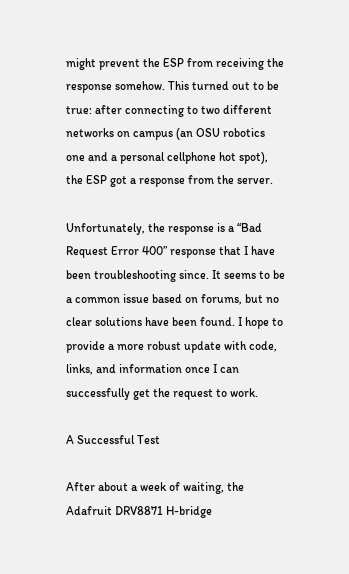might prevent the ESP from receiving the response somehow. This turned out to be true: after connecting to two different networks on campus (an OSU robotics one and a personal cellphone hot spot), the ESP got a response from the server.

Unfortunately, the response is a “Bad Request Error 400” response that I have been troubleshooting since. It seems to be a common issue based on forums, but no clear solutions have been found. I hope to provide a more robust update with code, links, and information once I can successfully get the request to work.

A Successful Test

After about a week of waiting, the Adafruit DRV8871 H-bridge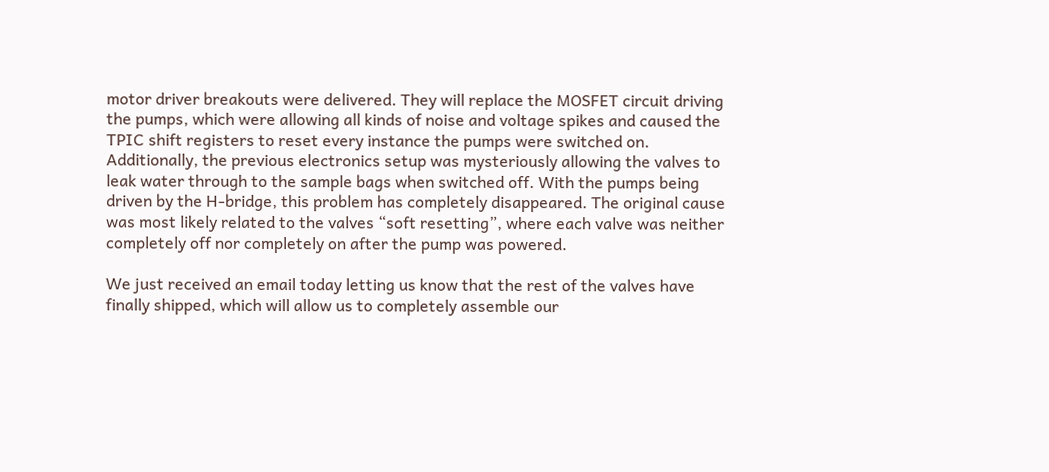motor driver breakouts were delivered. They will replace the MOSFET circuit driving the pumps, which were allowing all kinds of noise and voltage spikes and caused the TPIC shift registers to reset every instance the pumps were switched on. Additionally, the previous electronics setup was mysteriously allowing the valves to leak water through to the sample bags when switched off. With the pumps being driven by the H-bridge, this problem has completely disappeared. The original cause was most likely related to the valves “soft resetting”, where each valve was neither completely off nor completely on after the pump was powered.

We just received an email today letting us know that the rest of the valves have finally shipped, which will allow us to completely assemble our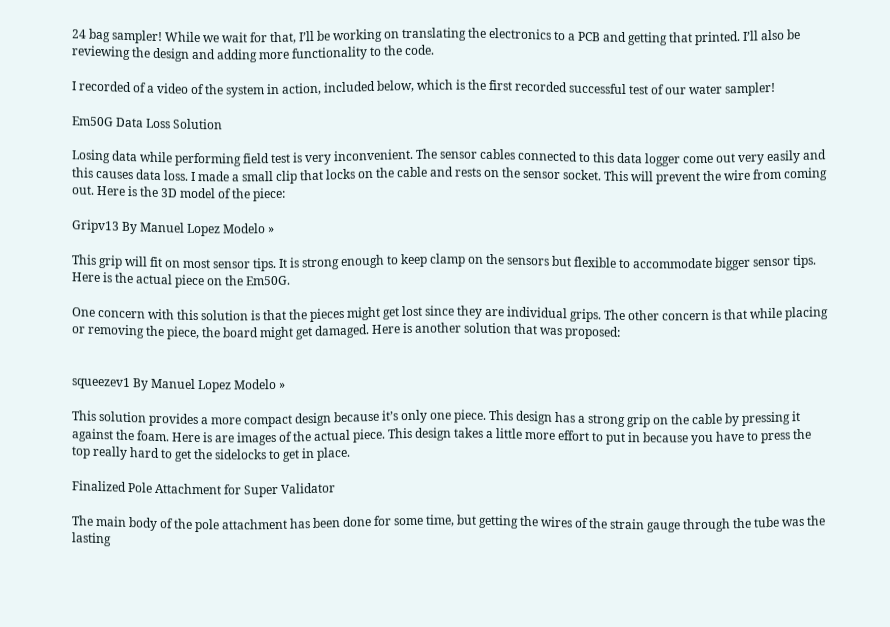24 bag sampler! While we wait for that, I’ll be working on translating the electronics to a PCB and getting that printed. I’ll also be reviewing the design and adding more functionality to the code.

I recorded of a video of the system in action, included below, which is the first recorded successful test of our water sampler!

Em50G Data Loss Solution

Losing data while performing field test is very inconvenient. The sensor cables connected to this data logger come out very easily and this causes data loss. I made a small clip that locks on the cable and rests on the sensor socket. This will prevent the wire from coming out. Here is the 3D model of the piece:

Gripv13 By Manuel Lopez Modelo »

This grip will fit on most sensor tips. It is strong enough to keep clamp on the sensors but flexible to accommodate bigger sensor tips. Here is the actual piece on the Em50G.

One concern with this solution is that the pieces might get lost since they are individual grips. The other concern is that while placing or removing the piece, the board might get damaged. Here is another solution that was proposed:


squeezev1 By Manuel Lopez Modelo »

This solution provides a more compact design because it’s only one piece. This design has a strong grip on the cable by pressing it against the foam. Here is are images of the actual piece. This design takes a little more effort to put in because you have to press the top really hard to get the sidelocks to get in place.

Finalized Pole Attachment for Super Validator

The main body of the pole attachment has been done for some time, but getting the wires of the strain gauge through the tube was the lasting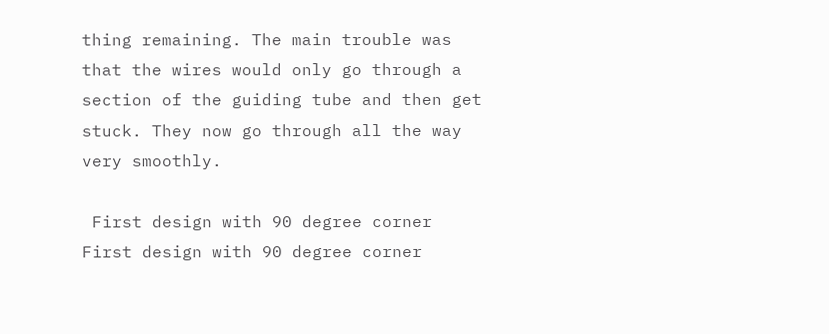thing remaining. The main trouble was that the wires would only go through a section of the guiding tube and then get stuck. They now go through all the way very smoothly.

 First design with 90 degree corner First design with 90 degree corner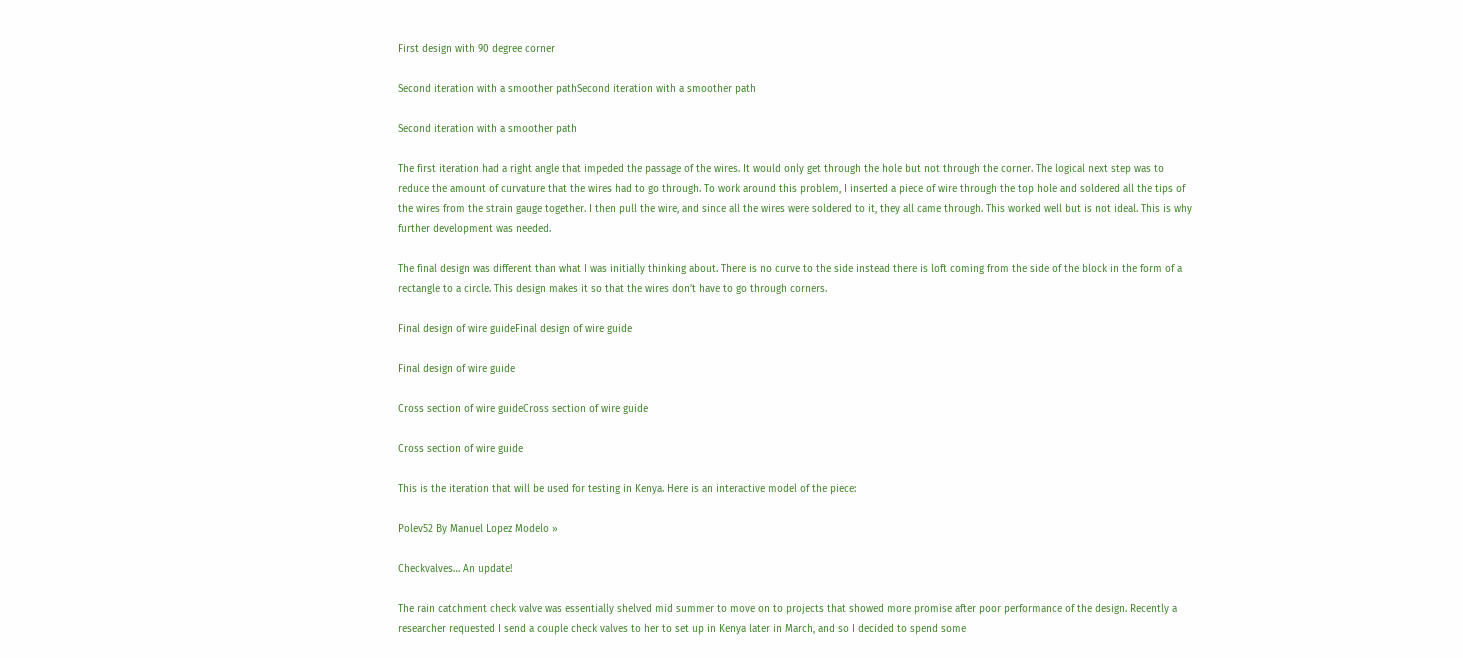First design with 90 degree corner

Second iteration with a smoother pathSecond iteration with a smoother path

Second iteration with a smoother path

The first iteration had a right angle that impeded the passage of the wires. It would only get through the hole but not through the corner. The logical next step was to reduce the amount of curvature that the wires had to go through. To work around this problem, I inserted a piece of wire through the top hole and soldered all the tips of the wires from the strain gauge together. I then pull the wire, and since all the wires were soldered to it, they all came through. This worked well but is not ideal. This is why further development was needed.

The final design was different than what I was initially thinking about. There is no curve to the side instead there is loft coming from the side of the block in the form of a rectangle to a circle. This design makes it so that the wires don’t have to go through corners.

Final design of wire guideFinal design of wire guide

Final design of wire guide

Cross section of wire guideCross section of wire guide

Cross section of wire guide

This is the iteration that will be used for testing in Kenya. Here is an interactive model of the piece:

Polev52 By Manuel Lopez Modelo »

Checkvalves… An update!

The rain catchment check valve was essentially shelved mid summer to move on to projects that showed more promise after poor performance of the design. Recently a researcher requested I send a couple check valves to her to set up in Kenya later in March, and so I decided to spend some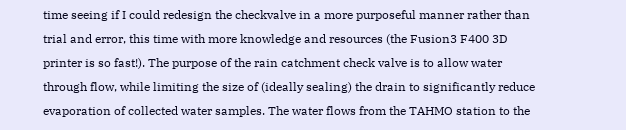time seeing if I could redesign the checkvalve in a more purposeful manner rather than trial and error, this time with more knowledge and resources (the Fusion3 F400 3D printer is so fast!). The purpose of the rain catchment check valve is to allow water through flow, while limiting the size of (ideally sealing) the drain to significantly reduce evaporation of collected water samples. The water flows from the TAHMO station to the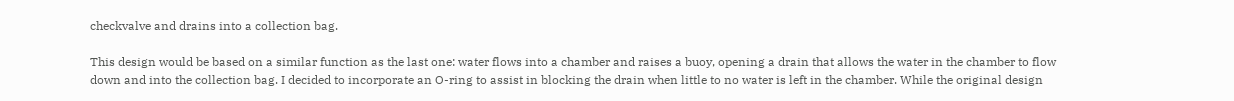checkvalve and drains into a collection bag.

This design would be based on a similar function as the last one: water flows into a chamber and raises a buoy, opening a drain that allows the water in the chamber to flow down and into the collection bag. I decided to incorporate an O-ring to assist in blocking the drain when little to no water is left in the chamber. While the original design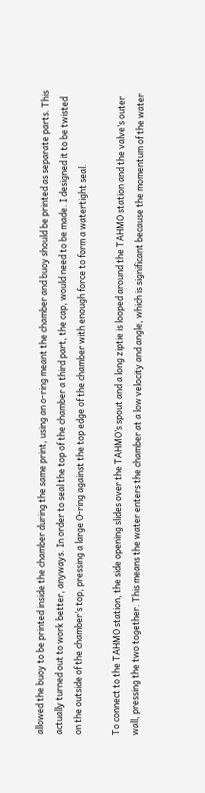allowed the buoy to be printed inside the chamber during the same print, using an o-ring meant the chamber and buoy should be printed as separate parts. This actually turned out to work better, anyways. In order to seal the top of the chamber a third part, the cap, would need to be made. I designed it to be twisted on the outside of the chamber’s top, pressing a large O-ring against the top edge of the chamber with enough force to form a watertight seal.

To connect to the TAHMO station, the side opening slides over the TAHMO’s spout and a long ziptie is looped around the TAHMO station and the valve’s outer wall, pressing the two together. This means the water enters the chamber at a low velocity and angle, which is significant because the momentum of the water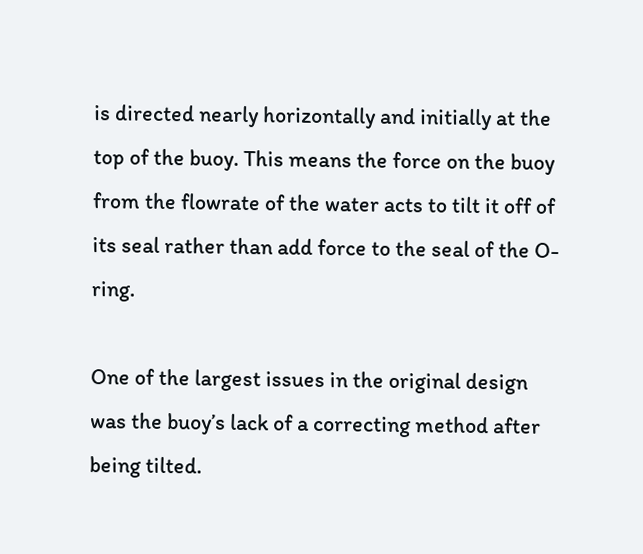is directed nearly horizontally and initially at the top of the buoy. This means the force on the buoy from the flowrate of the water acts to tilt it off of its seal rather than add force to the seal of the O-ring.

One of the largest issues in the original design was the buoy’s lack of a correcting method after being tilted.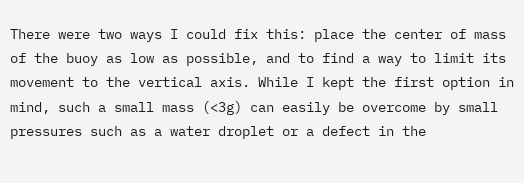There were two ways I could fix this: place the center of mass of the buoy as low as possible, and to find a way to limit its movement to the vertical axis. While I kept the first option in mind, such a small mass (<3g) can easily be overcome by small pressures such as a water droplet or a defect in the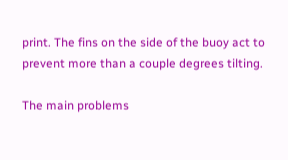print. The fins on the side of the buoy act to prevent more than a couple degrees tilting.

The main problems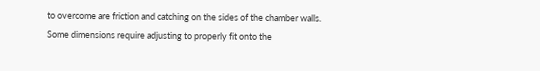to overcome are friction and catching on the sides of the chamber walls. Some dimensions require adjusting to properly fit onto the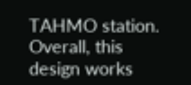TAHMO station. Overall, this design works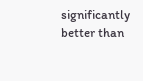significantly better than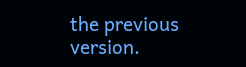the previous version.